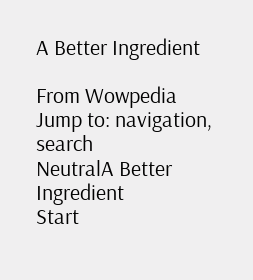A Better Ingredient

From Wowpedia
Jump to: navigation, search
NeutralA Better Ingredient
Start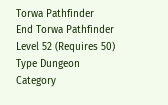Torwa Pathfinder
End Torwa Pathfinder
Level 52 (Requires 50)
Type Dungeon
Category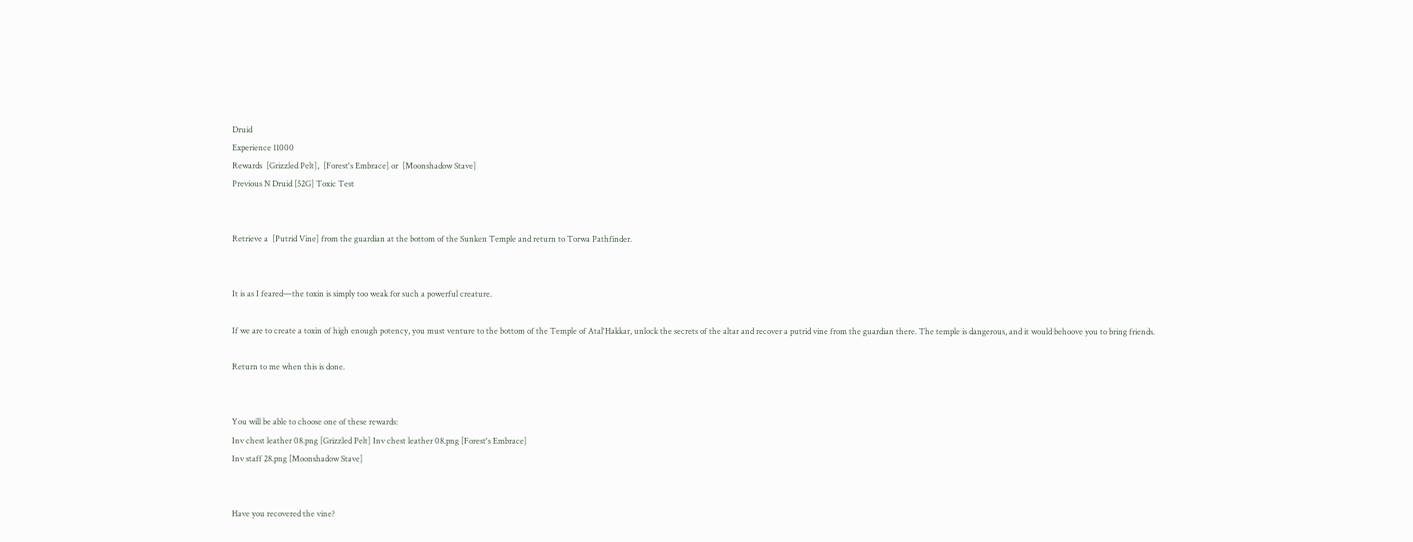Druid
Experience 11000
Rewards  [Grizzled Pelt],  [Forest's Embrace] or  [Moonshadow Stave]
Previous N Druid [52G] Toxic Test


Retrieve a  [Putrid Vine] from the guardian at the bottom of the Sunken Temple and return to Torwa Pathfinder.


It is as I feared—the toxin is simply too weak for such a powerful creature.

If we are to create a toxin of high enough potency, you must venture to the bottom of the Temple of Atal'Hakkar, unlock the secrets of the altar and recover a putrid vine from the guardian there. The temple is dangerous, and it would behoove you to bring friends.

Return to me when this is done.


You will be able to choose one of these rewards:
Inv chest leather 08.png [Grizzled Pelt] Inv chest leather 08.png [Forest's Embrace]
Inv staff 28.png [Moonshadow Stave]


Have you recovered the vine?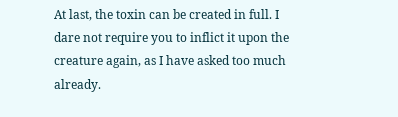At last, the toxin can be created in full. I dare not require you to inflict it upon the creature again, as I have asked too much already.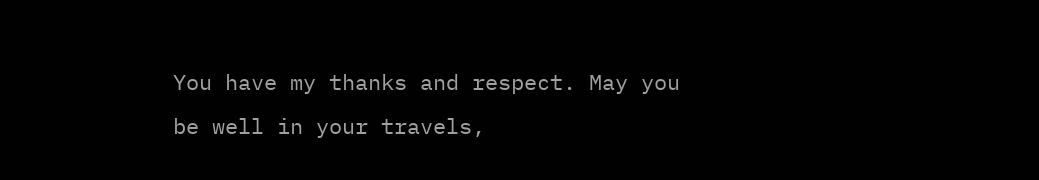You have my thanks and respect. May you be well in your travels,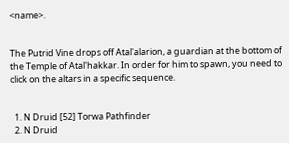<name>.


The Putrid Vine drops off Atal'alarion, a guardian at the bottom of the Temple of Atal'hakkar. In order for him to spawn, you need to click on the altars in a specific sequence.


  1. N Druid [52] Torwa Pathfinder
  2. N Druid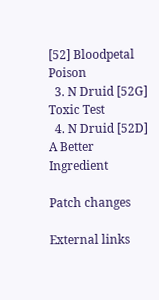[52] Bloodpetal Poison
  3. N Druid [52G] Toxic Test
  4. N Druid [52D] A Better Ingredient

Patch changes

External links